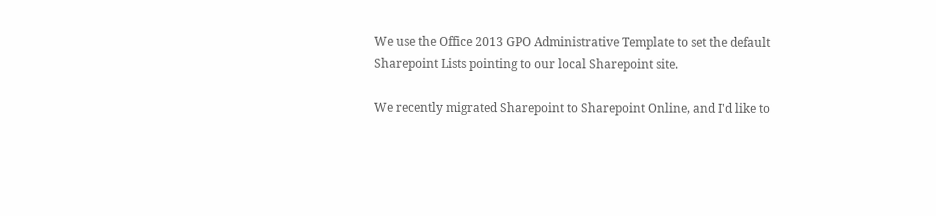We use the Office 2013 GPO Administrative Template to set the default Sharepoint Lists pointing to our local Sharepoint site.

We recently migrated Sharepoint to Sharepoint Online, and I'd like to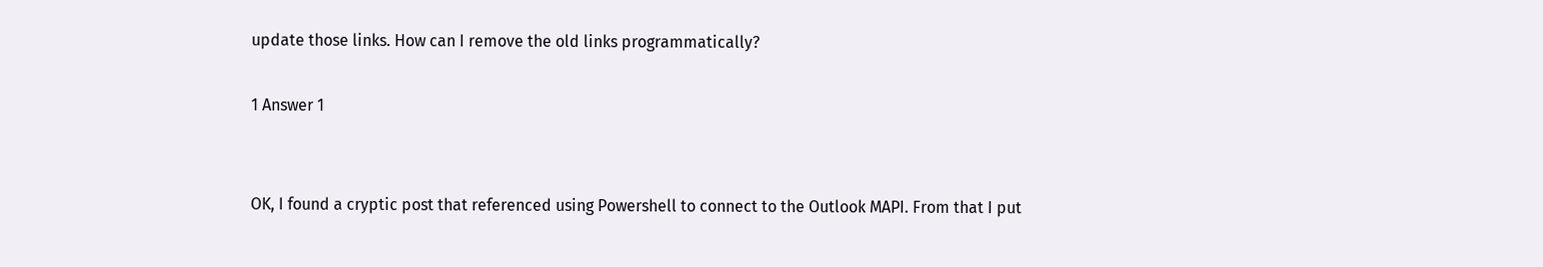update those links. How can I remove the old links programmatically?

1 Answer 1


OK, I found a cryptic post that referenced using Powershell to connect to the Outlook MAPI. From that I put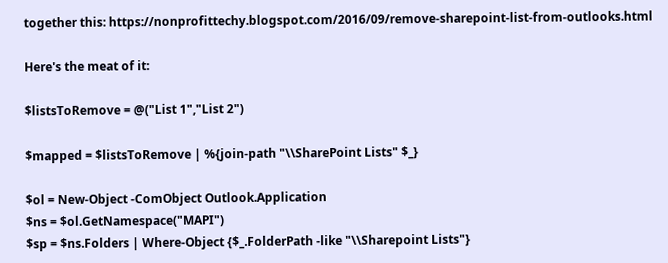together this: https://nonprofittechy.blogspot.com/2016/09/remove-sharepoint-list-from-outlooks.html

Here's the meat of it:

$listsToRemove = @("List 1","List 2")

$mapped = $listsToRemove | %{join-path "\\SharePoint Lists" $_}

$ol = New-Object -ComObject Outlook.Application
$ns = $ol.GetNamespace("MAPI")
$sp = $ns.Folders | Where-Object {$_.FolderPath -like "\\Sharepoint Lists"}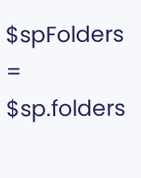$spFolders = $sp.folders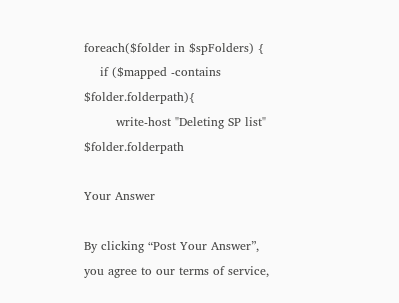foreach($folder in $spFolders) {
    if ($mapped -contains $folder.folderpath){
        write-host "Deleting SP list" $folder.folderpath

Your Answer

By clicking “Post Your Answer”, you agree to our terms of service,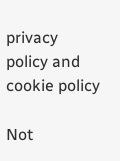privacy policy and cookie policy

Not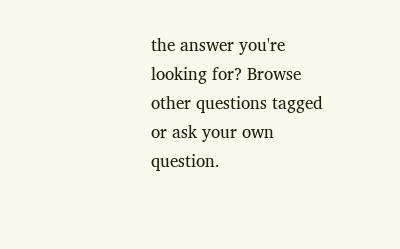the answer you're looking for? Browse other questions tagged or ask your own question.